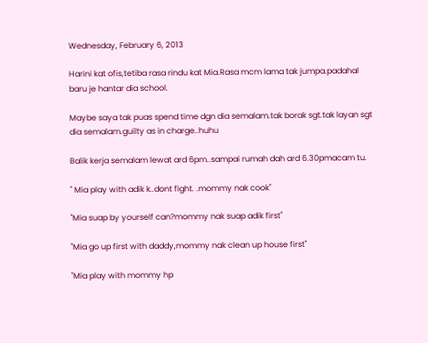Wednesday, February 6, 2013

Harini kat ofis,tetiba rasa rindu kat Mia.Rasa mcm lama tak jumpa.padahal baru je hantar dia school.

Maybe saya tak puas spend time dgn dia semalam.tak borak sgt.tak layan sgt dia semalam.guilty as in charge..huhu

Balik kerja semalam lewat ard 6pm..sampai rumah dah ard 6.30pmacam tu.

" Mia play with adik k..dont fight. .mommy nak cook"

"Mia suap by yourself can?mommy nak suap adik first"

"Mia go up first with daddy,mommy nak clean up house first"

"Mia play with mommy hp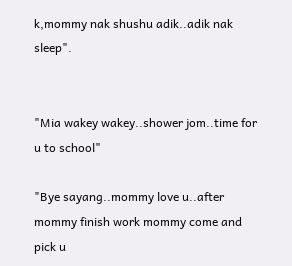k,mommy nak shushu adik..adik nak sleep".


"Mia wakey wakey..shower jom..time for u to school"

"Bye sayang..mommy love u..after mommy finish work mommy come and pick u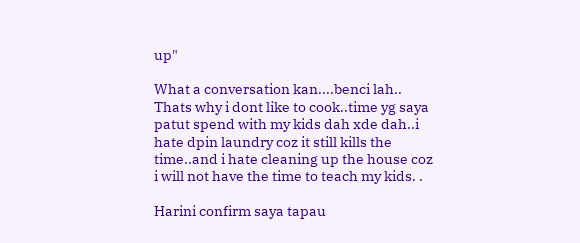up"

What a conversation kan....benci lah..
Thats why i dont like to cook..time yg saya patut spend with my kids dah xde dah..i hate dpin laundry coz it still kills the time..and i hate cleaning up the house coz i will not have the time to teach my kids. .

Harini confirm saya tapau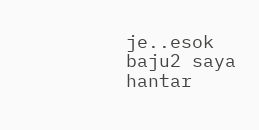je..esok baju2 saya hantar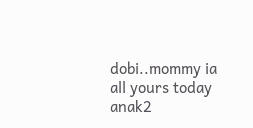dobi..mommy ia all yours today anak2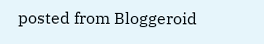posted from Bloggeroid